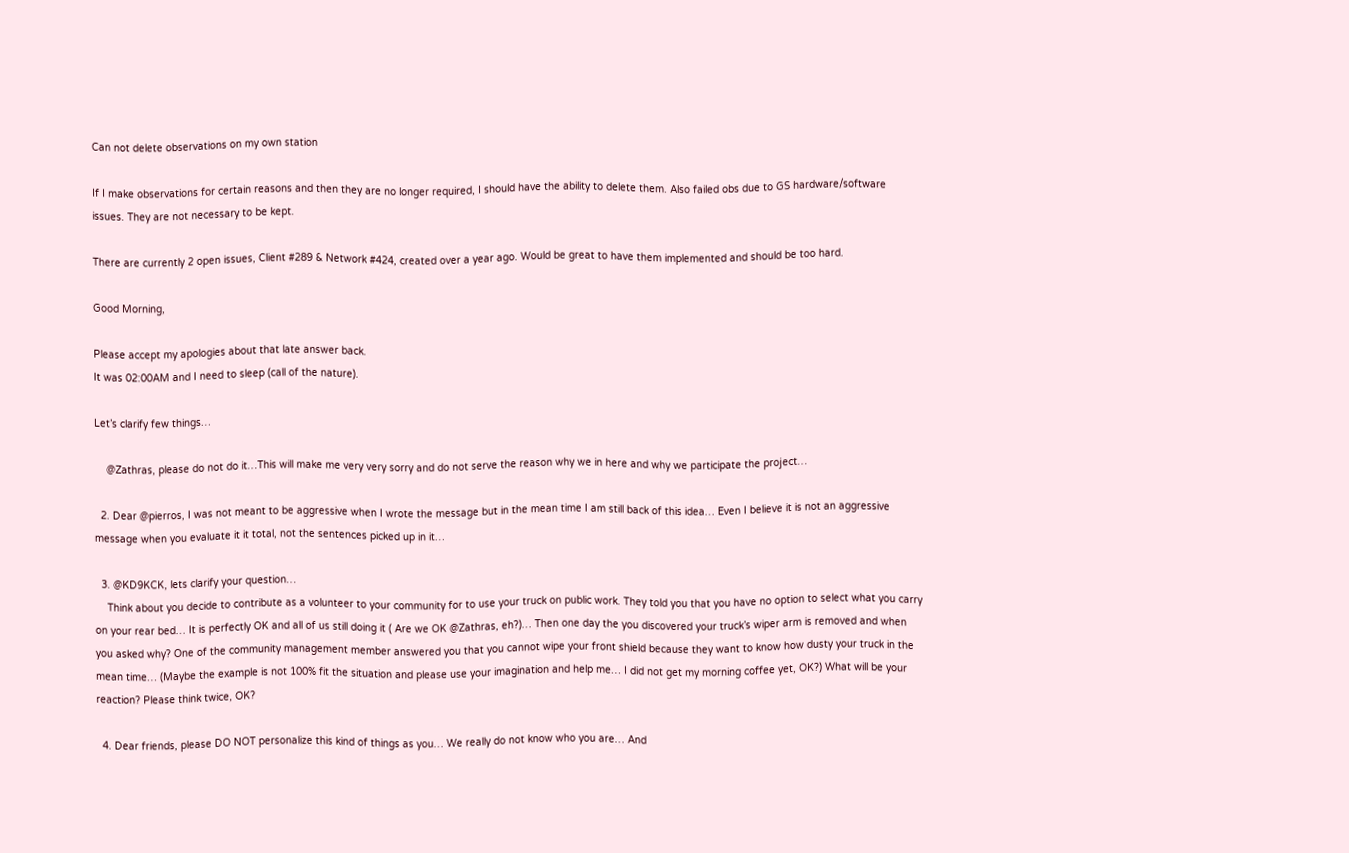Can not delete observations on my own station

If I make observations for certain reasons and then they are no longer required, I should have the ability to delete them. Also failed obs due to GS hardware/software issues. They are not necessary to be kept.

There are currently 2 open issues, Client #289 & Network #424, created over a year ago. Would be great to have them implemented and should be too hard.

Good Morning,

Please accept my apologies about that late answer back.
It was 02:00AM and I need to sleep (call of the nature).

Let’s clarify few things…

    @Zathras, please do not do it…This will make me very very sorry and do not serve the reason why we in here and why we participate the project…

  2. Dear @pierros, I was not meant to be aggressive when I wrote the message but in the mean time I am still back of this idea… Even I believe it is not an aggressive message when you evaluate it it total, not the sentences picked up in it…

  3. @KD9KCK, lets clarify your question…
    Think about you decide to contribute as a volunteer to your community for to use your truck on public work. They told you that you have no option to select what you carry on your rear bed… It is perfectly OK and all of us still doing it ( Are we OK @Zathras, eh?)… Then one day the you discovered your truck’s wiper arm is removed and when you asked why? One of the community management member answered you that you cannot wipe your front shield because they want to know how dusty your truck in the mean time… (Maybe the example is not 100% fit the situation and please use your imagination and help me… I did not get my morning coffee yet, OK?) What will be your reaction? Please think twice, OK?

  4. Dear friends, please DO NOT personalize this kind of things as you… We really do not know who you are… And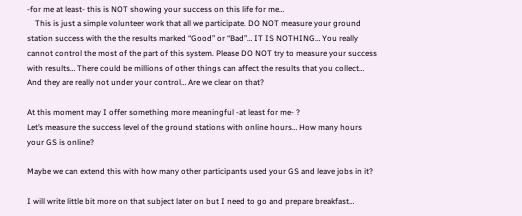-for me at least- this is NOT showing your success on this life for me…
    This is just a simple volunteer work that all we participate. DO NOT measure your ground station success with the the results marked “Good” or “Bad”… IT IS NOTHING… You really cannot control the most of the part of this system. Please DO NOT try to measure your success with results… There could be millions of other things can affect the results that you collect… And they are really not under your control… Are we clear on that?

At this moment may I offer something more meaningful -at least for me- ?
Let’s measure the success level of the ground stations with online hours… How many hours your GS is online?

Maybe we can extend this with how many other participants used your GS and leave jobs in it?

I will write little bit more on that subject later on but I need to go and prepare breakfast…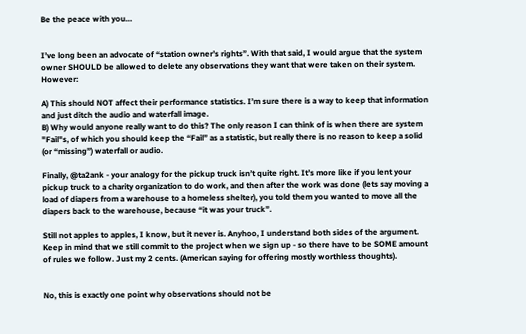Be the peace with you…


I’ve long been an advocate of “station owner’s rights”. With that said, I would argue that the system owner SHOULD be allowed to delete any observations they want that were taken on their system. However:

A) This should NOT affect their performance statistics. I’m sure there is a way to keep that information and just ditch the audio and waterfall image.
B) Why would anyone really want to do this? The only reason I can think of is when there are system "Fail"s, of which you should keep the “Fail” as a statistic, but really there is no reason to keep a solid (or “missing”) waterfall or audio.

Finally, @ta2ank - your analogy for the pickup truck isn’t quite right. It’s more like if you lent your pickup truck to a charity organization to do work, and then after the work was done (lets say moving a load of diapers from a warehouse to a homeless shelter), you told them you wanted to move all the diapers back to the warehouse, because “it was your truck”.

Still not apples to apples, I know, but it never is. Anyhoo, I understand both sides of the argument. Keep in mind that we still commit to the project when we sign up - so there have to be SOME amount of rules we follow. Just my 2 cents. (American saying for offering mostly worthless thoughts).


No, this is exactly one point why observations should not be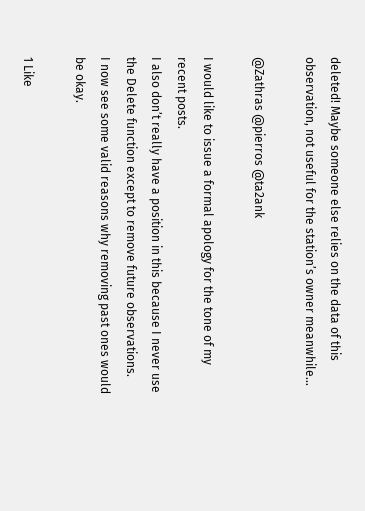deleted! Maybe someone else relies on the data of this observation, not useful for the station’s owner meanwhile…

@Zathras @pierros @ta2ank

I would like to issue a formal apology for the tone of my recent posts.
I also don’t really have a position in this because I never use the Delete function except to remove future observations.
I now see some valid reasons why removing past ones would be okay.

1 Like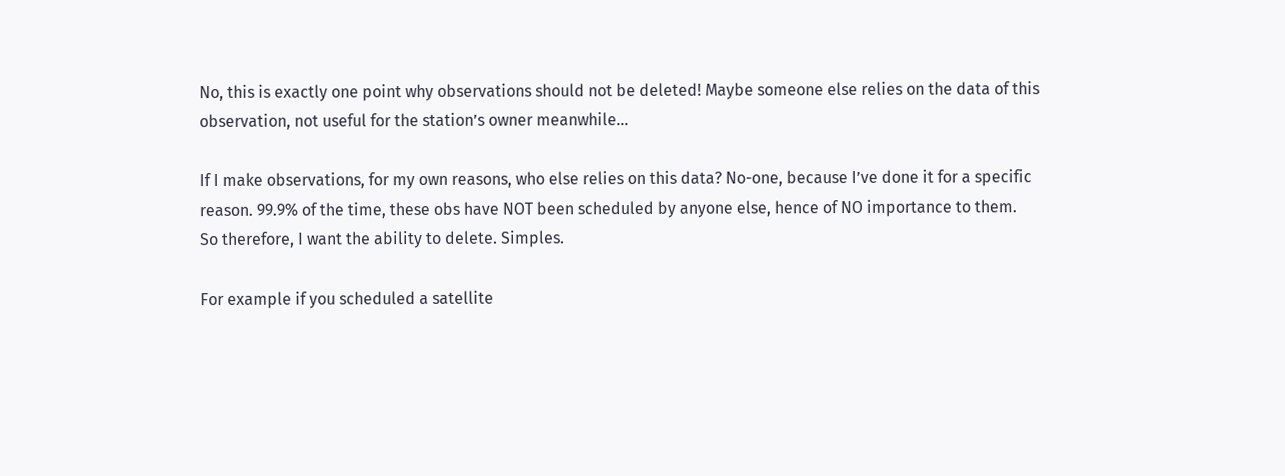No, this is exactly one point why observations should not be deleted! Maybe someone else relies on the data of this observation, not useful for the station’s owner meanwhile…

If I make observations, for my own reasons, who else relies on this data? No-one, because I’ve done it for a specific reason. 99.9% of the time, these obs have NOT been scheduled by anyone else, hence of NO importance to them.
So therefore, I want the ability to delete. Simples.

For example if you scheduled a satellite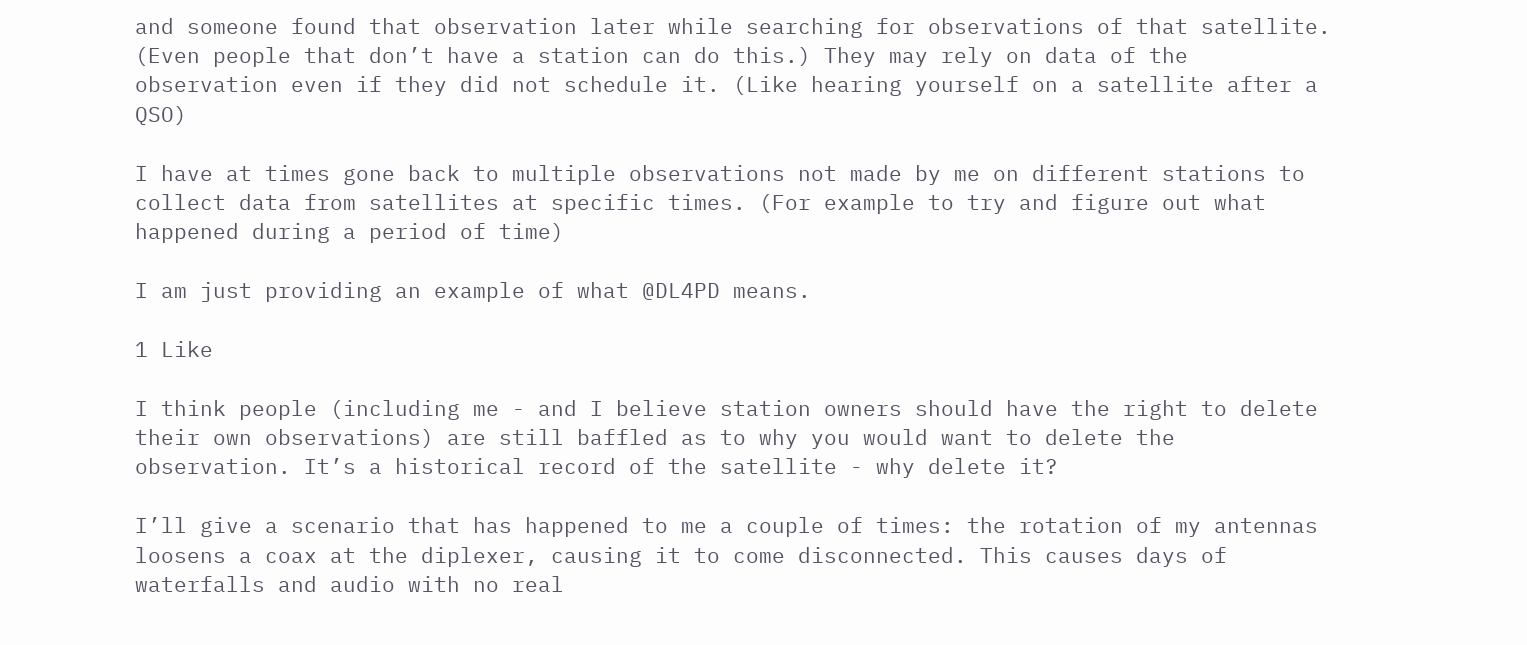and someone found that observation later while searching for observations of that satellite. (Even people that don’t have a station can do this.) They may rely on data of the observation even if they did not schedule it. (Like hearing yourself on a satellite after a QSO)

I have at times gone back to multiple observations not made by me on different stations to collect data from satellites at specific times. (For example to try and figure out what happened during a period of time)

I am just providing an example of what @DL4PD means.

1 Like

I think people (including me - and I believe station owners should have the right to delete their own observations) are still baffled as to why you would want to delete the observation. It’s a historical record of the satellite - why delete it?

I’ll give a scenario that has happened to me a couple of times: the rotation of my antennas loosens a coax at the diplexer, causing it to come disconnected. This causes days of waterfalls and audio with no real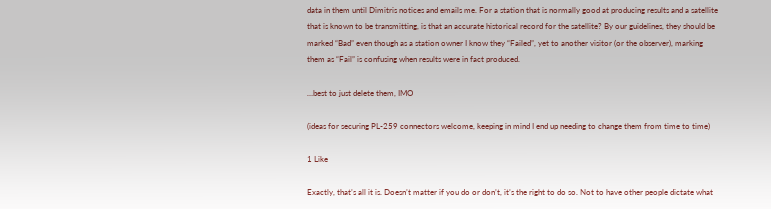data in them until Dimitris notices and emails me. For a station that is normally good at producing results and a satellite that is known to be transmitting, is that an accurate historical record for the satellite? By our guidelines, they should be marked “Bad” even though as a station owner I know they “Failed”, yet to another visitor (or the observer), marking them as “Fail” is confusing when results were in fact produced.

…best to just delete them, IMO

(ideas for securing PL-259 connectors welcome, keeping in mind I end up needing to change them from time to time)

1 Like

Exactly, that’s all it is. Doesn’t matter if you do or don’t, it’s the right to do so. Not to have other people dictate what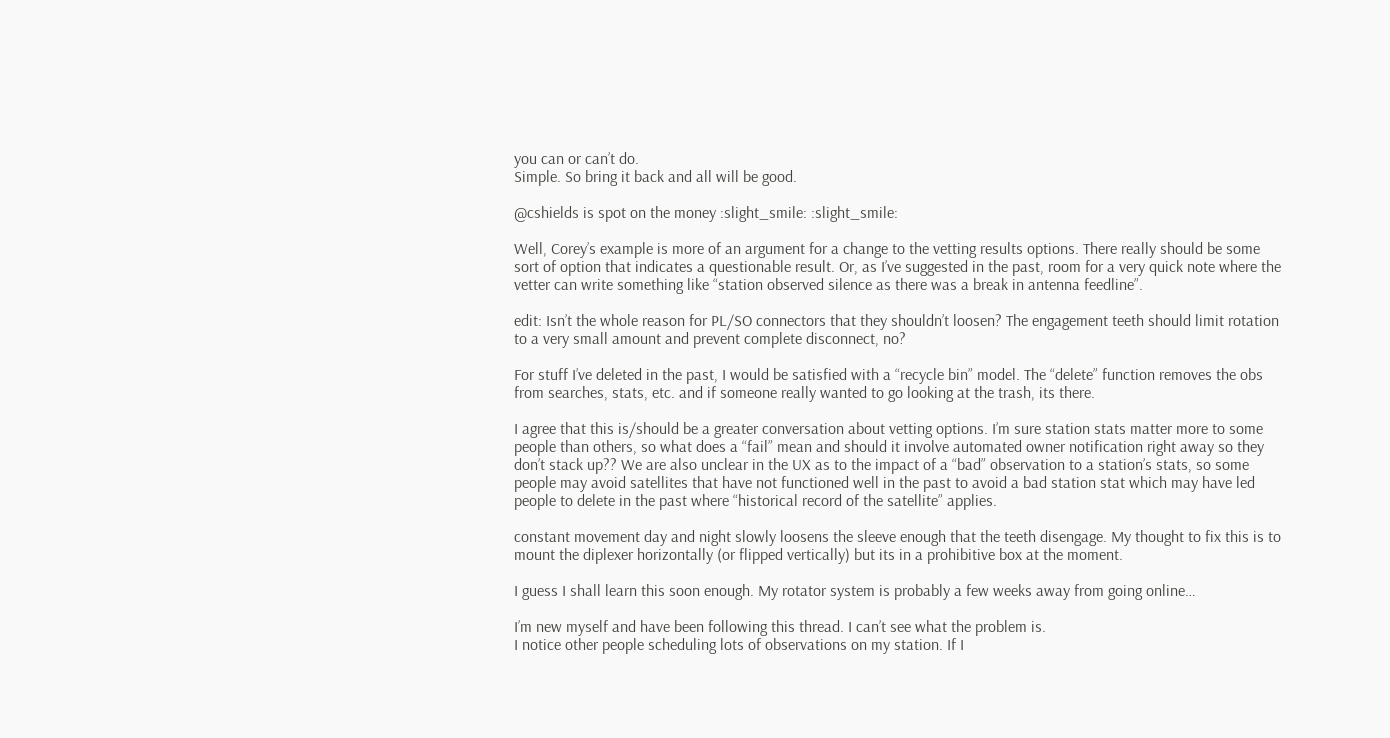you can or can’t do.
Simple. So bring it back and all will be good.

@cshields is spot on the money :slight_smile: :slight_smile:

Well, Corey’s example is more of an argument for a change to the vetting results options. There really should be some sort of option that indicates a questionable result. Or, as I’ve suggested in the past, room for a very quick note where the vetter can write something like “station observed silence as there was a break in antenna feedline”.

edit: Isn’t the whole reason for PL/SO connectors that they shouldn’t loosen? The engagement teeth should limit rotation to a very small amount and prevent complete disconnect, no?

For stuff I’ve deleted in the past, I would be satisfied with a “recycle bin” model. The “delete” function removes the obs from searches, stats, etc. and if someone really wanted to go looking at the trash, its there.

I agree that this is/should be a greater conversation about vetting options. I’m sure station stats matter more to some people than others, so what does a “fail” mean and should it involve automated owner notification right away so they don’t stack up?? We are also unclear in the UX as to the impact of a “bad” observation to a station’s stats, so some people may avoid satellites that have not functioned well in the past to avoid a bad station stat which may have led people to delete in the past where “historical record of the satellite” applies.

constant movement day and night slowly loosens the sleeve enough that the teeth disengage. My thought to fix this is to mount the diplexer horizontally (or flipped vertically) but its in a prohibitive box at the moment.

I guess I shall learn this soon enough. My rotator system is probably a few weeks away from going online…

I’m new myself and have been following this thread. I can’t see what the problem is.
I notice other people scheduling lots of observations on my station. If I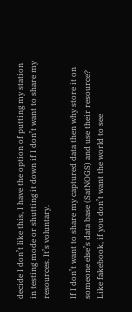decide I don’t like this, I have the option of putting my station in testing mode or shutting it down if I don’t want to share my resources. It’s voluntary.

If I don’t want to share my captured data then why store it on someone else’s data base (SatNOGS) and use their resource? Like fakebook, if you don’t want the world to see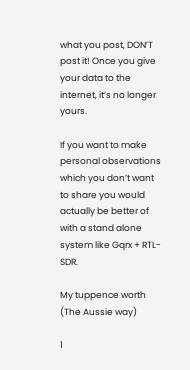what you post, DON’T post it! Once you give your data to the internet, it’s no longer yours.

If you want to make personal observations which you don’t want to share you would actually be better of with a stand alone system like Gqrx + RTL-SDR.

My tuppence worth (The Aussie way)

1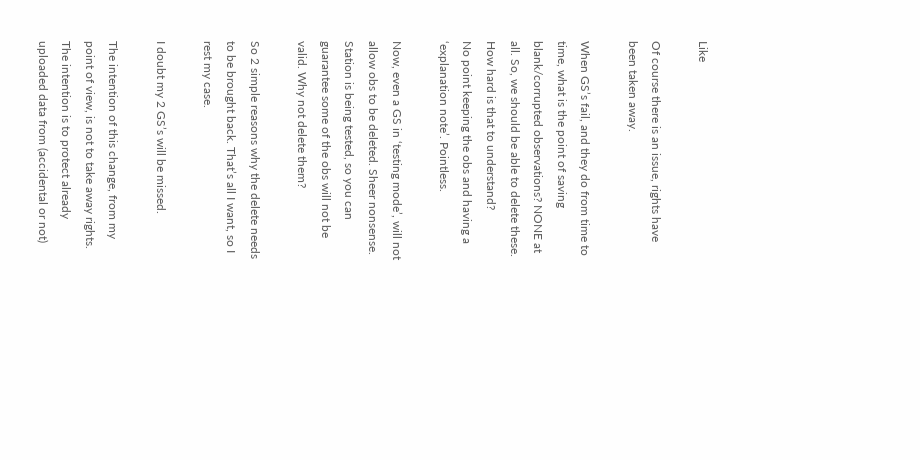Like

Of course there is an issue, rights have been taken away.

When GS’s fail, and they do from time to time, what is the point of saving blank/corrupted observations? NONE at all. So, we should be able to delete these. How hard is that to understand?
No point keeping the obs and having a ‘explanation note’. Pointless.

Now, even a GS in ‘testing mode’, will not allow obs to be deleted. Sheer nonsense. Station is being tested, so you can guarantee some of the obs will not be valid. Why not delete them?

So 2 simple reasons why the delete needs to be brought back. That’s all I want, so I rest my case.

I doubt my 2 GS’s will be missed.

The intention of this change, from my point of view, is not to take away rights. The intention is to protect already uploaded data from (accidental or not)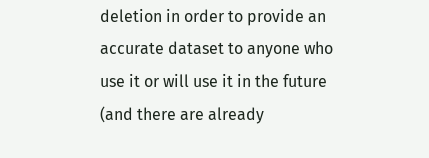deletion in order to provide an accurate dataset to anyone who use it or will use it in the future (and there are already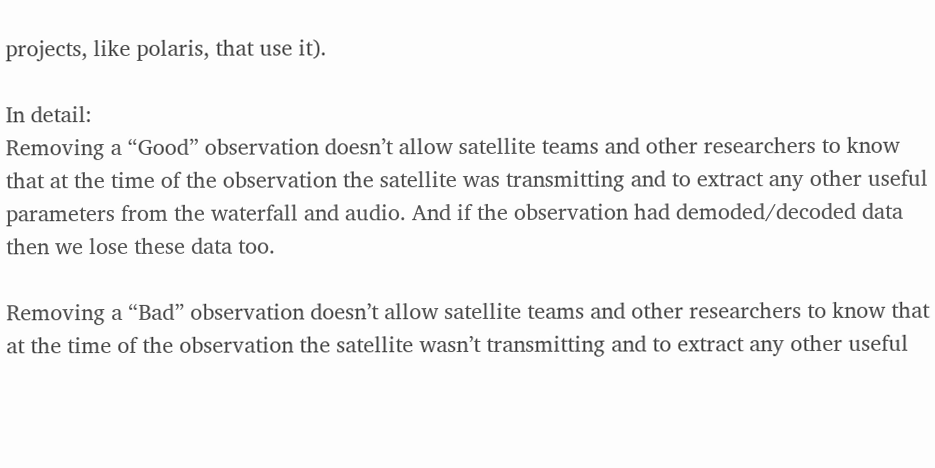projects, like polaris, that use it).

In detail:
Removing a “Good” observation doesn’t allow satellite teams and other researchers to know that at the time of the observation the satellite was transmitting and to extract any other useful parameters from the waterfall and audio. And if the observation had demoded/decoded data then we lose these data too.

Removing a “Bad” observation doesn’t allow satellite teams and other researchers to know that at the time of the observation the satellite wasn’t transmitting and to extract any other useful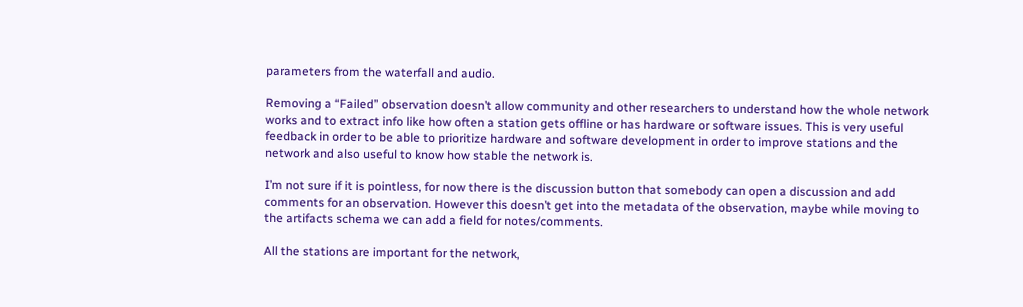parameters from the waterfall and audio.

Removing a “Failed” observation doesn’t allow community and other researchers to understand how the whole network works and to extract info like how often a station gets offline or has hardware or software issues. This is very useful feedback in order to be able to prioritize hardware and software development in order to improve stations and the network and also useful to know how stable the network is.

I’m not sure if it is pointless, for now there is the discussion button that somebody can open a discussion and add comments for an observation. However this doesn’t get into the metadata of the observation, maybe while moving to the artifacts schema we can add a field for notes/comments.

All the stations are important for the network,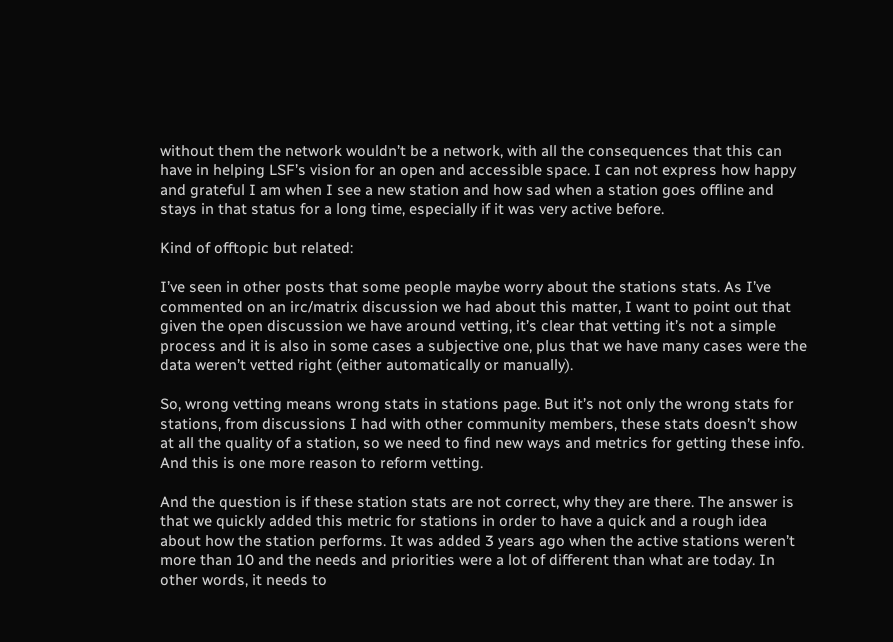without them the network wouldn’t be a network, with all the consequences that this can have in helping LSF’s vision for an open and accessible space. I can not express how happy and grateful I am when I see a new station and how sad when a station goes offline and stays in that status for a long time, especially if it was very active before.

Kind of offtopic but related:

I’ve seen in other posts that some people maybe worry about the stations stats. As I’ve commented on an irc/matrix discussion we had about this matter, I want to point out that given the open discussion we have around vetting, it’s clear that vetting it’s not a simple process and it is also in some cases a subjective one, plus that we have many cases were the data weren’t vetted right (either automatically or manually).

So, wrong vetting means wrong stats in stations page. But it’s not only the wrong stats for stations, from discussions I had with other community members, these stats doesn’t show at all the quality of a station, so we need to find new ways and metrics for getting these info. And this is one more reason to reform vetting.

And the question is if these station stats are not correct, why they are there. The answer is that we quickly added this metric for stations in order to have a quick and a rough idea about how the station performs. It was added 3 years ago when the active stations weren’t more than 10 and the needs and priorities were a lot of different than what are today. In other words, it needs to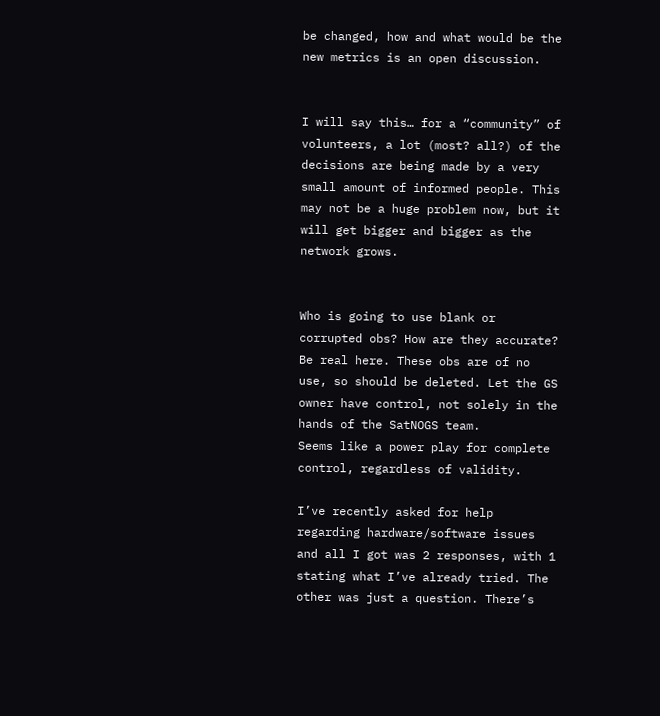be changed, how and what would be the new metrics is an open discussion.


I will say this… for a “community” of volunteers, a lot (most? all?) of the decisions are being made by a very small amount of informed people. This may not be a huge problem now, but it will get bigger and bigger as the network grows.


Who is going to use blank or corrupted obs? How are they accurate?
Be real here. These obs are of no use, so should be deleted. Let the GS owner have control, not solely in the hands of the SatNOGS team.
Seems like a power play for complete control, regardless of validity.

I’ve recently asked for help regarding hardware/software issues and all I got was 2 responses, with 1 stating what I’ve already tried. The other was just a question. There’s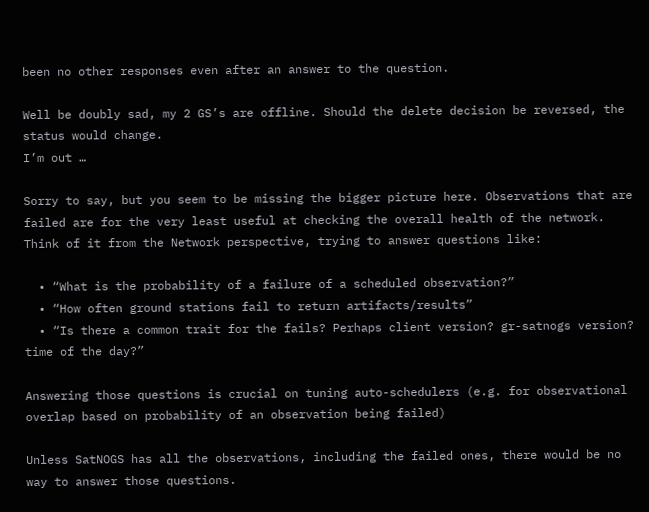been no other responses even after an answer to the question.

Well be doubly sad, my 2 GS’s are offline. Should the delete decision be reversed, the status would change.
I’m out …

Sorry to say, but you seem to be missing the bigger picture here. Observations that are failed are for the very least useful at checking the overall health of the network. Think of it from the Network perspective, trying to answer questions like:

  • “What is the probability of a failure of a scheduled observation?”
  • “How often ground stations fail to return artifacts/results”
  • “Is there a common trait for the fails? Perhaps client version? gr-satnogs version? time of the day?”

Answering those questions is crucial on tuning auto-schedulers (e.g. for observational overlap based on probability of an observation being failed)

Unless SatNOGS has all the observations, including the failed ones, there would be no way to answer those questions.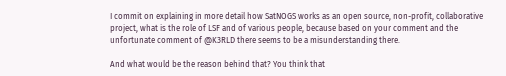I commit on explaining in more detail how SatNOGS works as an open source, non-profit, collaborative project, what is the role of LSF and of various people, because based on your comment and the unfortunate comment of @K3RLD there seems to be a misunderstanding there.

And what would be the reason behind that? You think that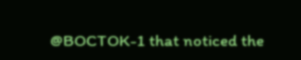@BOCTOK-1 that noticed the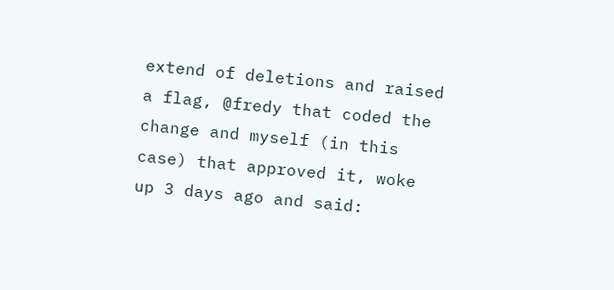extend of deletions and raised a flag, @fredy that coded the change and myself (in this case) that approved it, woke up 3 days ago and said: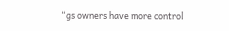“gs owners have more control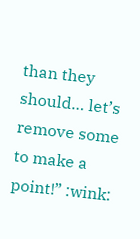than they should… let’s remove some to make a point!” :wink: